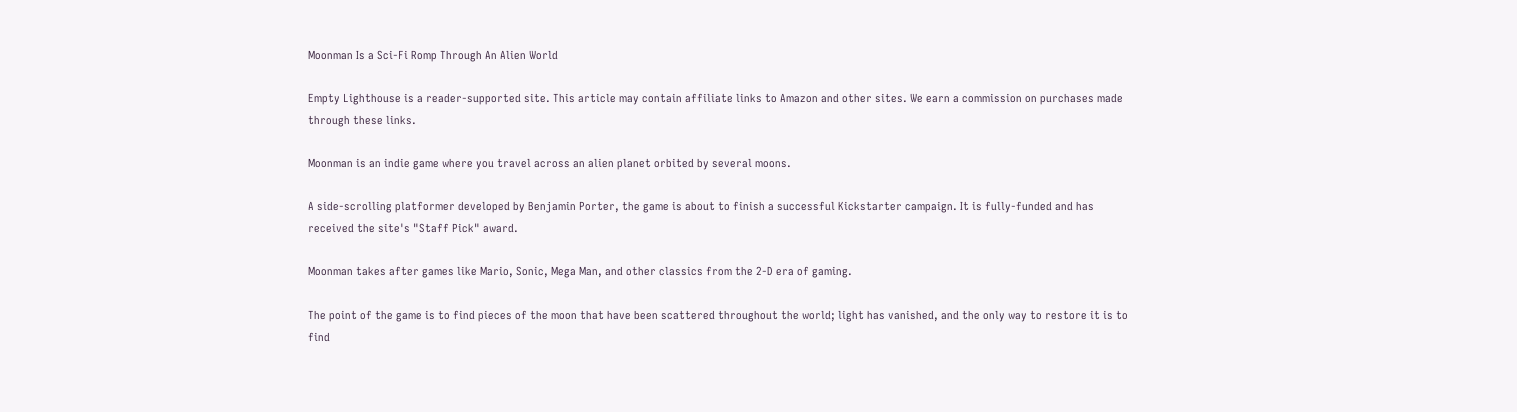Moonman Is a Sci-Fi Romp Through An Alien World

Empty Lighthouse is a reader-supported site. This article may contain affiliate links to Amazon and other sites. We earn a commission on purchases made through these links.

Moonman is an indie game where you travel across an alien planet orbited by several moons.

A side-scrolling platformer developed by Benjamin Porter, the game is about to finish a successful Kickstarter campaign. It is fully-funded and has received the site's "Staff Pick" award.

Moonman takes after games like Mario, Sonic, Mega Man, and other classics from the 2-D era of gaming.

The point of the game is to find pieces of the moon that have been scattered throughout the world; light has vanished, and the only way to restore it is to find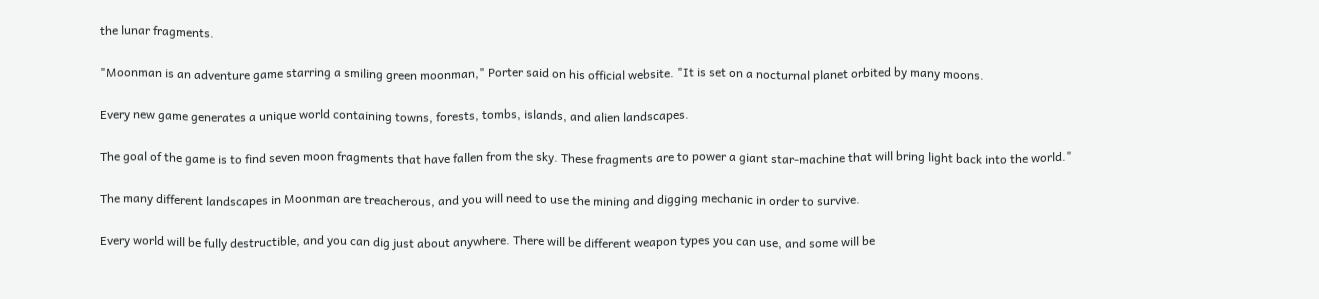the lunar fragments.

"Moonman is an adventure game starring a smiling green moonman," Porter said on his official website. "It is set on a nocturnal planet orbited by many moons.

Every new game generates a unique world containing towns, forests, tombs, islands, and alien landscapes.

The goal of the game is to find seven moon fragments that have fallen from the sky. These fragments are to power a giant star-machine that will bring light back into the world."

The many different landscapes in Moonman are treacherous, and you will need to use the mining and digging mechanic in order to survive.

Every world will be fully destructible, and you can dig just about anywhere. There will be different weapon types you can use, and some will be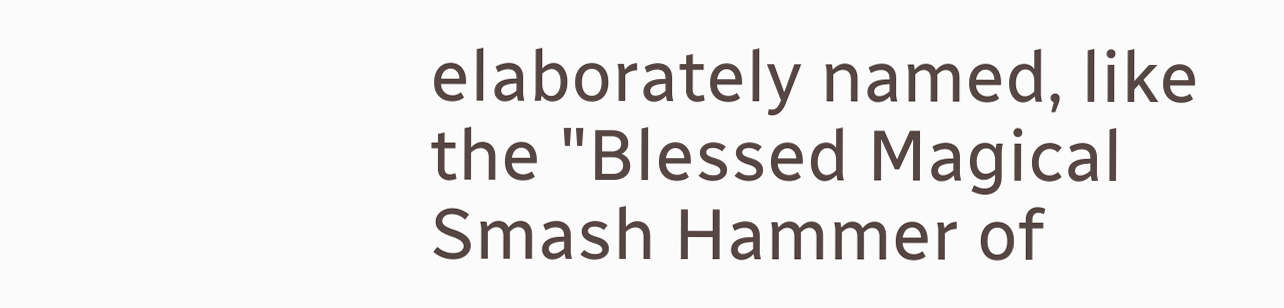elaborately named, like the "Blessed Magical Smash Hammer of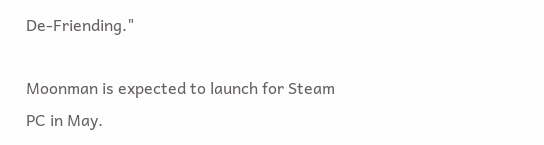De-Friending."

Moonman is expected to launch for Steam PC in May.